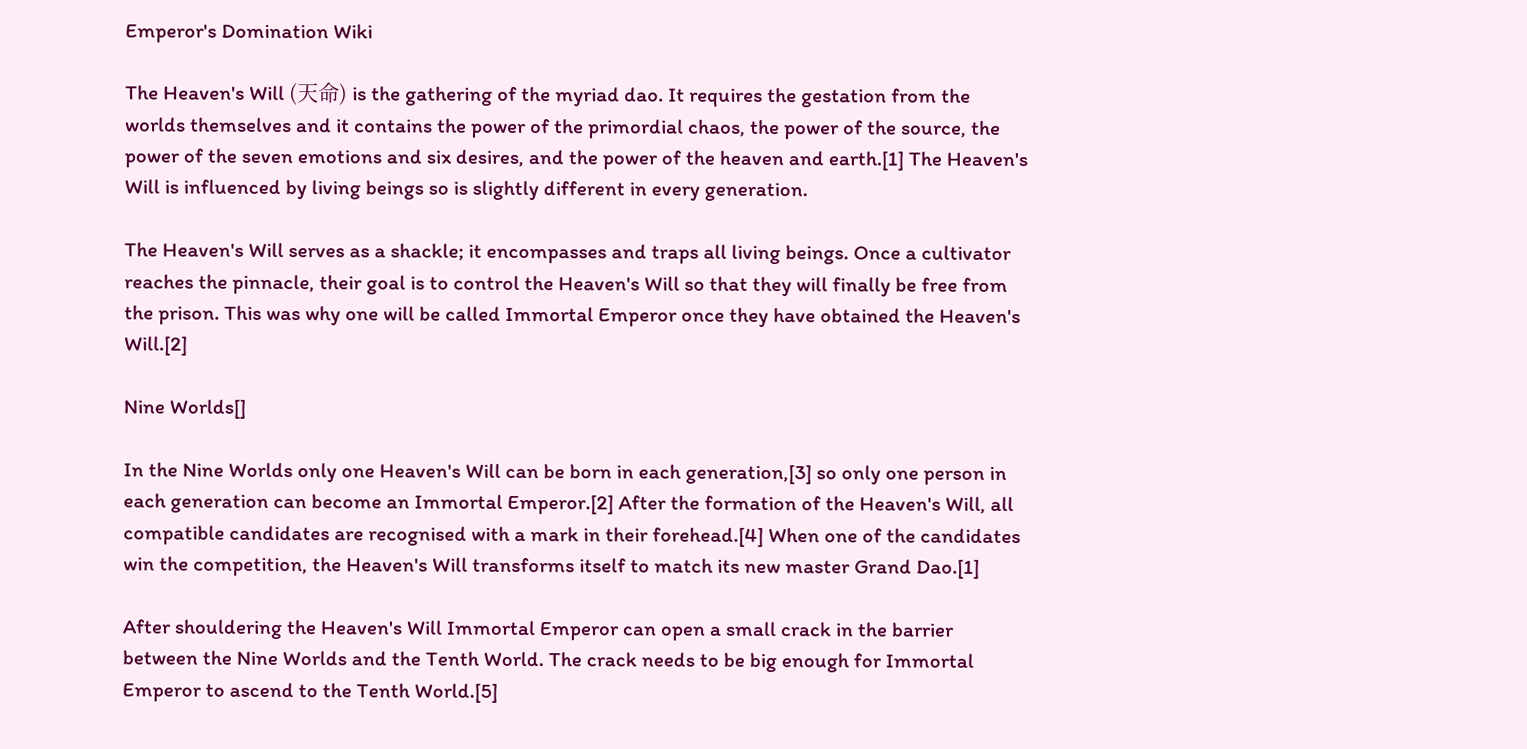Emperor's Domination Wiki

The Heaven's Will (天命) is the gathering of the myriad dao. It requires the gestation from the worlds themselves and it contains the power of the primordial chaos, the power of the source, the power of the seven emotions and six desires, and the power of the heaven and earth.[1] The Heaven's Will is influenced by living beings so is slightly different in every generation.

The Heaven's Will serves as a shackle; it encompasses and traps all living beings. Once a cultivator reaches the pinnacle, their goal is to control the Heaven's Will so that they will finally be free from the prison. This was why one will be called Immortal Emperor once they have obtained the Heaven's Will.[2]

Nine Worlds[]

In the Nine Worlds only one Heaven's Will can be born in each generation,[3] so only one person in each generation can become an Immortal Emperor.[2] After the formation of the Heaven's Will, all compatible candidates are recognised with a mark in their forehead.[4] When one of the candidates win the competition, the Heaven's Will transforms itself to match its new master Grand Dao.[1]

After shouldering the Heaven's Will Immortal Emperor can open a small crack in the barrier between the Nine Worlds and the Tenth World. The crack needs to be big enough for Immortal Emperor to ascend to the Tenth World.[5]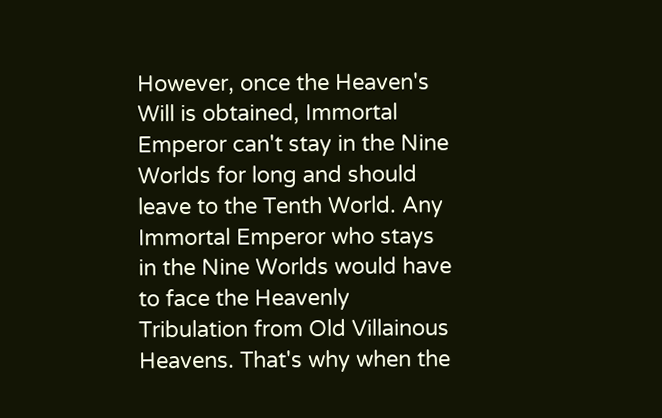However, once the Heaven's Will is obtained, Immortal Emperor can't stay in the Nine Worlds for long and should leave to the Tenth World. Any Immortal Emperor who stays in the Nine Worlds would have to face the Heavenly Tribulation from Old Villainous Heavens. That's why when the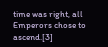time was right, all Emperors chose to ascend.[3]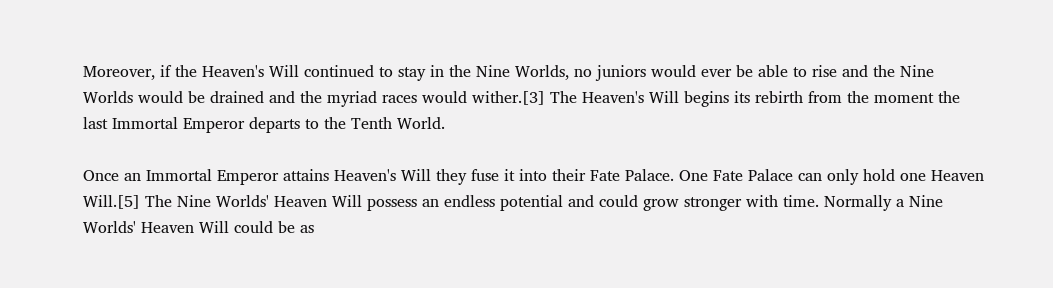Moreover, if the Heaven's Will continued to stay in the Nine Worlds, no juniors would ever be able to rise and the Nine Worlds would be drained and the myriad races would wither.[3] The Heaven's Will begins its rebirth from the moment the last Immortal Emperor departs to the Tenth World.

Once an Immortal Emperor attains Heaven's Will they fuse it into their Fate Palace. One Fate Palace can only hold one Heaven Will.[5] The Nine Worlds' Heaven Will possess an endless potential and could grow stronger with time. Normally a Nine Worlds' Heaven Will could be as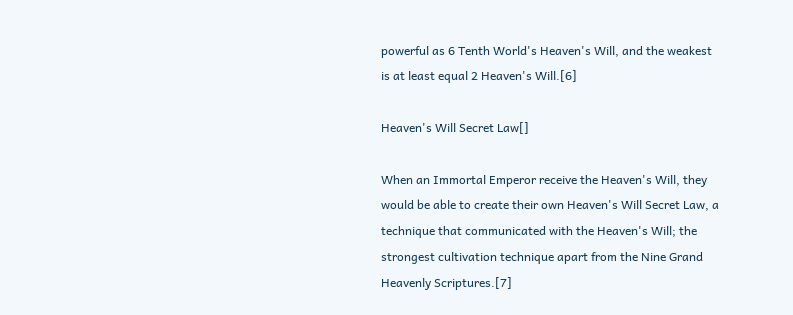powerful as 6 Tenth World's Heaven's Will, and the weakest is at least equal 2 Heaven's Will.[6]

Heaven's Will Secret Law[]

When an Immortal Emperor receive the Heaven's Will, they would be able to create their own Heaven's Will Secret Law, a technique that communicated with the Heaven's Will; the strongest cultivation technique apart from the Nine Grand Heavenly Scriptures.[7]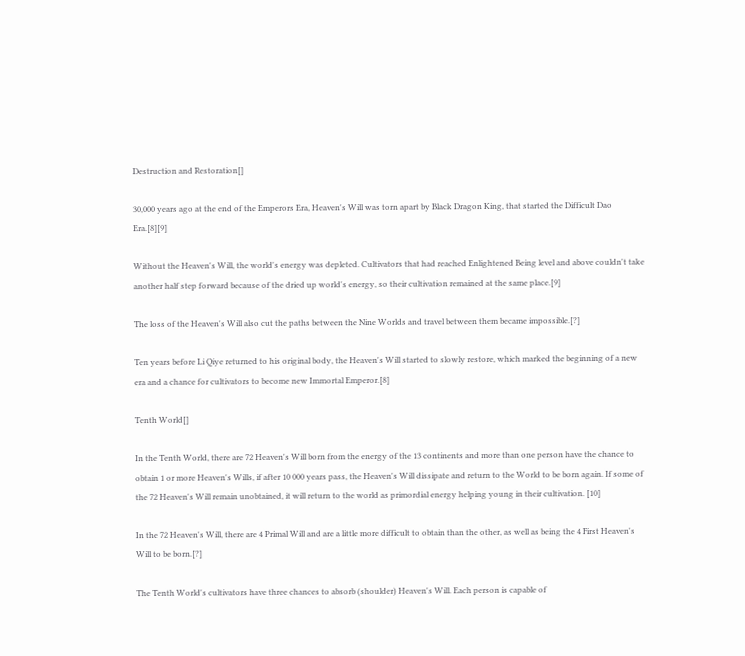Destruction and Restoration[]

30,000 years ago at the end of the Emperors Era, Heaven's Will was torn apart by Black Dragon King, that started the Difficult Dao Era.[8][9]

Without the Heaven's Will, the world's energy was depleted. Cultivators that had reached Enlightened Being level and above couldn't take another half step forward because of the dried up world's energy, so their cultivation remained at the same place.[9]

The loss of the Heaven's Will also cut the paths between the Nine Worlds and travel between them became impossible.[?]

Ten years before Li Qiye returned to his original body, the Heaven's Will started to slowly restore, which marked the beginning of a new era and a chance for cultivators to become new Immortal Emperor.[8]

Tenth World[]

In the Tenth World, there are 72 Heaven's Will born from the energy of the 13 continents and more than one person have the chance to obtain 1 or more Heaven's Wills, if after 10 000 years pass, the Heaven's Will dissipate and return to the World to be born again. If some of the 72 Heaven's Will remain unobtained, it will return to the world as primordial energy helping young in their cultivation. [10]

In the 72 Heaven's Will, there are 4 Primal Will and are a little more difficult to obtain than the other, as well as being the 4 First Heaven's Will to be born.[?]

The Tenth World's cultivators have three chances to absorb (shoulder) Heaven's Will. Each person is capable of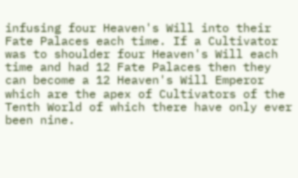infusing four Heaven's Will into their Fate Palaces each time. If a Cultivator was to shoulder four Heaven's Will each time and had 12 Fate Palaces then they can become a 12 Heaven's Will Emperor which are the apex of Cultivators of the Tenth World of which there have only ever been nine.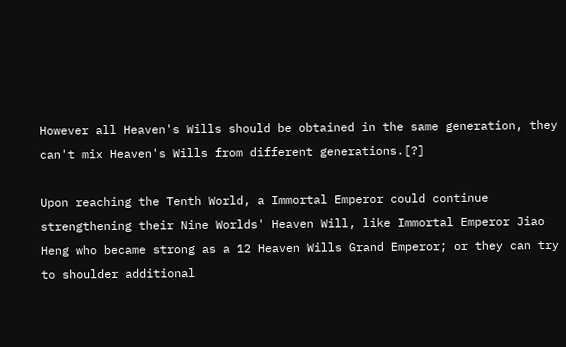However all Heaven's Wills should be obtained in the same generation, they can't mix Heaven's Wills from different generations.[?]

Upon reaching the Tenth World, a Immortal Emperor could continue strengthening their Nine Worlds' Heaven Will, like Immortal Emperor Jiao Heng who became strong as a 12 Heaven Wills Grand Emperor; or they can try to shoulder additional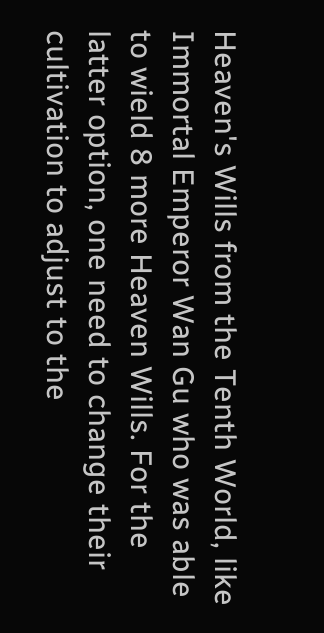Heaven's Wills from the Tenth World, like Immortal Emperor Wan Gu who was able to wield 8 more Heaven Wills. For the latter option, one need to change their cultivation to adjust to the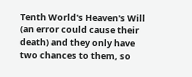Tenth World's Heaven's Will (an error could cause their death) and they only have two chances to them, so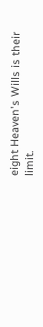eight Heaven's Wills is their limit.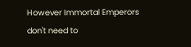However Immortal Emperors don't need to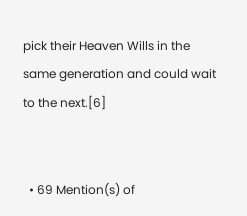pick their Heaven Wills in the same generation and could wait to the next.[6]


  • 69 Mention(s) of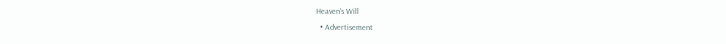Heaven's Will
  • Advertisement